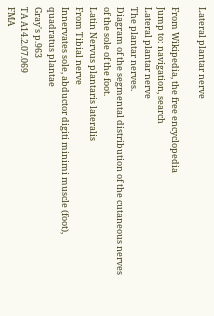Lateral plantar nerve

From Wikipedia, the free encyclopedia
Jump to: navigation, search
Lateral plantar nerve
The plantar nerves.
Diagram of the segmental distribution of the cutaneous nerves of the sole of the foot.
Latin Nervus plantaris lateralis
From Tibial nerve
Innervates sole, abductor digiti minimi muscle (foot), quadratus plantae
Gray's p.963
TA A14.2.07.069
FMA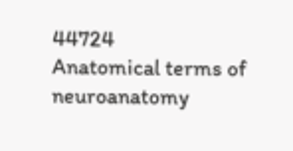44724
Anatomical terms of neuroanatomy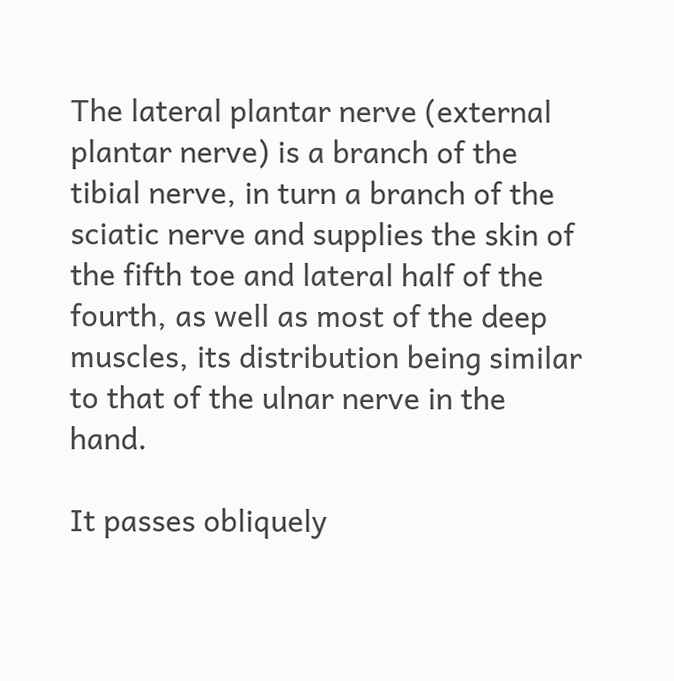The lateral plantar nerve (external plantar nerve) is a branch of the tibial nerve, in turn a branch of the sciatic nerve and supplies the skin of the fifth toe and lateral half of the fourth, as well as most of the deep muscles, its distribution being similar to that of the ulnar nerve in the hand.

It passes obliquely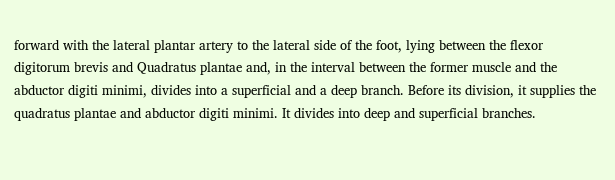forward with the lateral plantar artery to the lateral side of the foot, lying between the flexor digitorum brevis and Quadratus plantae and, in the interval between the former muscle and the abductor digiti minimi, divides into a superficial and a deep branch. Before its division, it supplies the quadratus plantae and abductor digiti minimi. It divides into deep and superficial branches.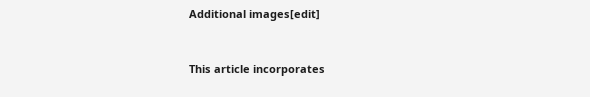Additional images[edit]


This article incorporates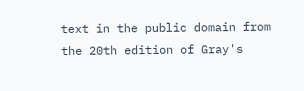text in the public domain from the 20th edition of Gray's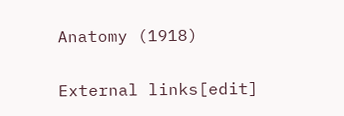Anatomy (1918)

External links[edit]